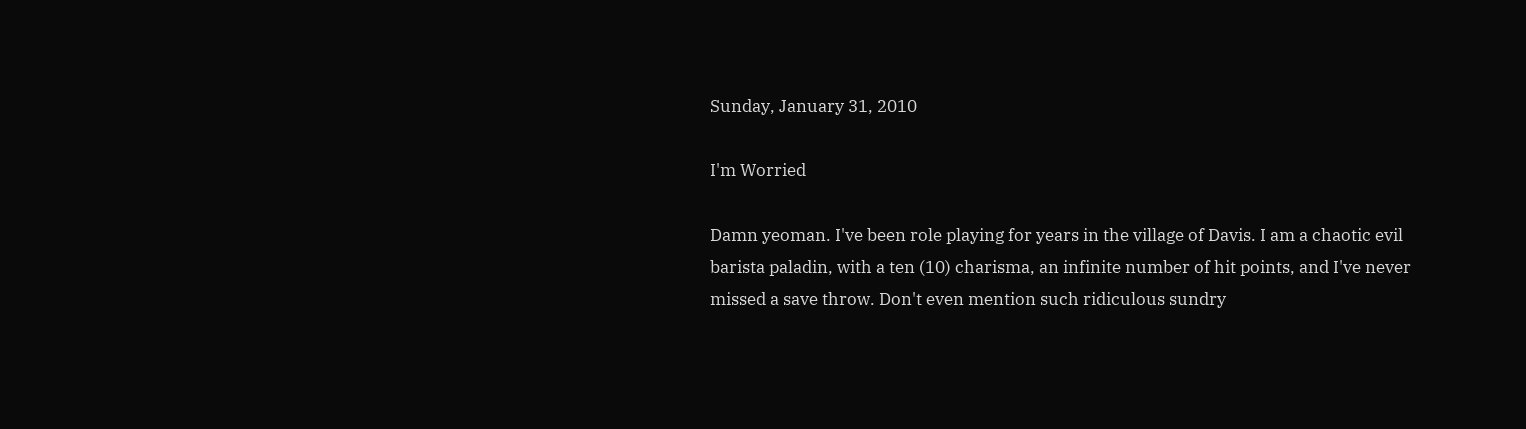Sunday, January 31, 2010

I'm Worried

Damn yeoman. I've been role playing for years in the village of Davis. I am a chaotic evil barista paladin, with a ten (10) charisma, an infinite number of hit points, and I've never missed a save throw. Don't even mention such ridiculous sundry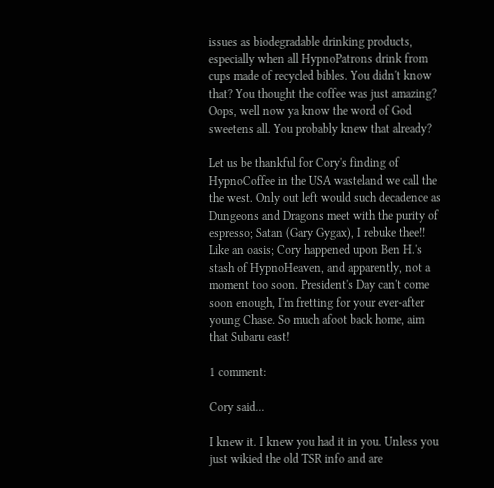issues as biodegradable drinking products, especially when all HypnoPatrons drink from cups made of recycled bibles. You didn't know that? You thought the coffee was just amazing? Oops, well now ya know the word of God sweetens all. You probably knew that already?

Let us be thankful for Cory's finding of HypnoCoffee in the USA wasteland we call the the west. Only out left would such decadence as Dungeons and Dragons meet with the purity of espresso; Satan (Gary Gygax), I rebuke thee!! Like an oasis; Cory happened upon Ben H.'s stash of HypnoHeaven, and apparently, not a moment too soon. President's Day can't come soon enough, I'm fretting for your ever-after young Chase. So much afoot back home, aim that Subaru east!

1 comment:

Cory said...

I knew it. I knew you had it in you. Unless you just wikied the old TSR info and are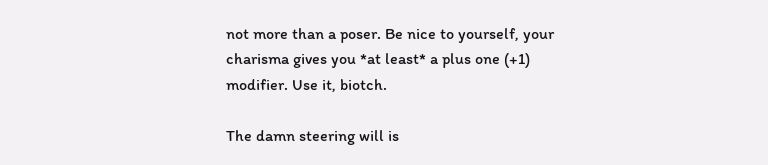not more than a poser. Be nice to yourself, your charisma gives you *at least* a plus one (+1) modifier. Use it, biotch.

The damn steering will is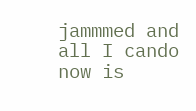jammmed and all I cando now is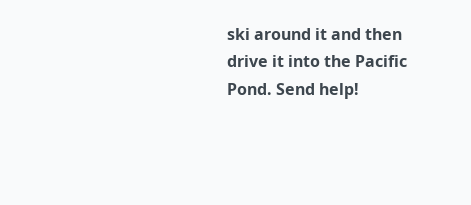ski around it and then drive it into the Pacific Pond. Send help!